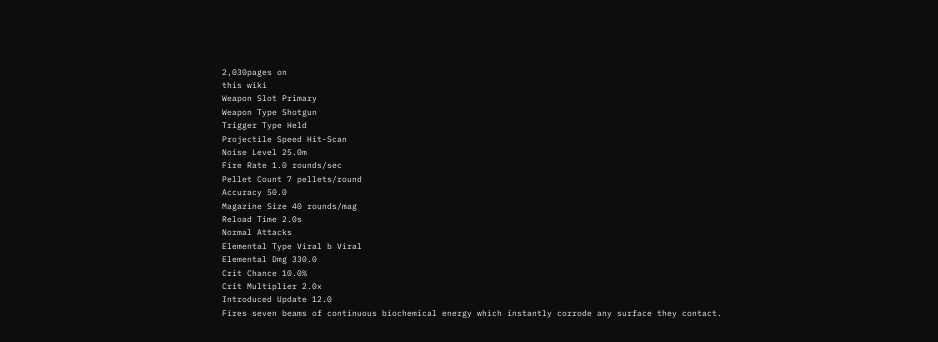2,030pages on
this wiki
Weapon Slot Primary
Weapon Type Shotgun
Trigger Type Held
Projectile Speed Hit-Scan
Noise Level 25.0m
Fire Rate 1.0 rounds/sec
Pellet Count 7 pellets/round
Accuracy 50.0
Magazine Size 40 rounds/mag
Reload Time 2.0s
Normal Attacks
Elemental Type Viral b Viral
Elemental Dmg 330.0
Crit Chance 10.0%
Crit Multiplier 2.0x
Introduced Update 12.0
Fires seven beams of continuous biochemical energy which instantly corrode any surface they contact.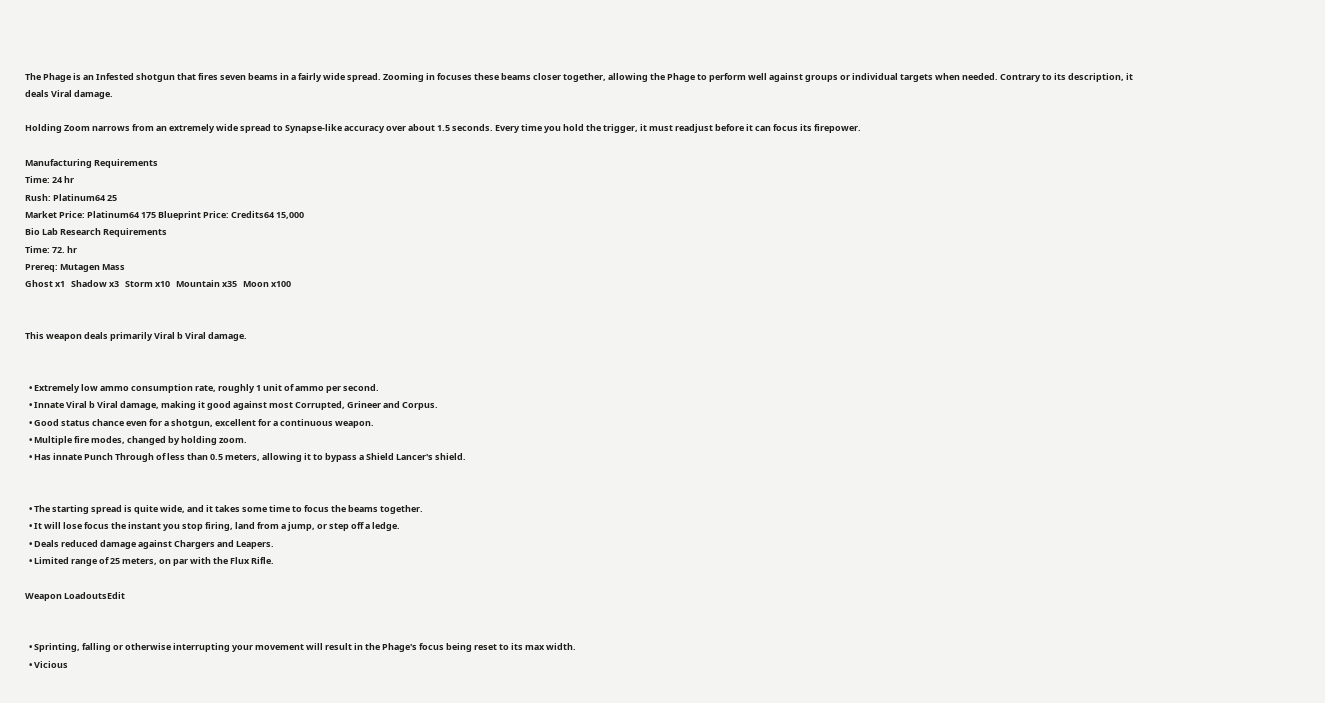The Phage is an Infested shotgun that fires seven beams in a fairly wide spread. Zooming in focuses these beams closer together, allowing the Phage to perform well against groups or individual targets when needed. Contrary to its description, it deals Viral damage.

Holding Zoom narrows from an extremely wide spread to Synapse-like accuracy over about 1.5 seconds. Every time you hold the trigger, it must readjust before it can focus its firepower.

Manufacturing Requirements
Time: 24 hr
Rush: Platinum64 25
Market Price: Platinum64 175 Blueprint Price: Credits64 15,000
Bio Lab Research Requirements
Time: 72. hr
Prereq: Mutagen Mass
Ghost x1   Shadow x3   Storm x10   Mountain x35   Moon x100


This weapon deals primarily Viral b Viral damage.


  • Extremely low ammo consumption rate, roughly 1 unit of ammo per second.
  • Innate Viral b Viral damage, making it good against most Corrupted, Grineer and Corpus.
  • Good status chance even for a shotgun, excellent for a continuous weapon.
  • Multiple fire modes, changed by holding zoom.
  • Has innate Punch Through of less than 0.5 meters, allowing it to bypass a Shield Lancer's shield.


  • The starting spread is quite wide, and it takes some time to focus the beams together.
  • It will lose focus the instant you stop firing, land from a jump, or step off a ledge.
  • Deals reduced damage against Chargers and Leapers.
  • Limited range of 25 meters, on par with the Flux Rifle.

Weapon LoadoutsEdit


  • Sprinting, falling or otherwise interrupting your movement will result in the Phage's focus being reset to its max width.
  • Vicious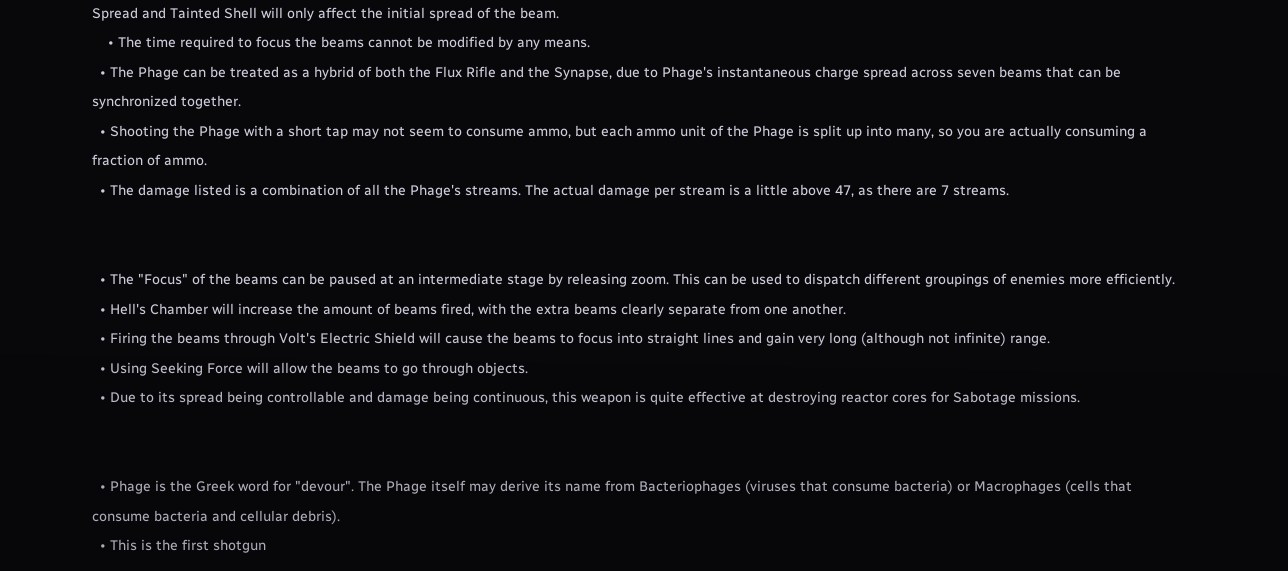Spread and Tainted Shell will only affect the initial spread of the beam.
    • The time required to focus the beams cannot be modified by any means.
  • The Phage can be treated as a hybrid of both the Flux Rifle and the Synapse, due to Phage's instantaneous charge spread across seven beams that can be synchronized together.
  • Shooting the Phage with a short tap may not seem to consume ammo, but each ammo unit of the Phage is split up into many, so you are actually consuming a fraction of ammo.
  • The damage listed is a combination of all the Phage's streams. The actual damage per stream is a little above 47, as there are 7 streams.


  • The "Focus" of the beams can be paused at an intermediate stage by releasing zoom. This can be used to dispatch different groupings of enemies more efficiently.
  • Hell's Chamber will increase the amount of beams fired, with the extra beams clearly separate from one another.
  • Firing the beams through Volt's Electric Shield will cause the beams to focus into straight lines and gain very long (although not infinite) range.
  • Using Seeking Force will allow the beams to go through objects.
  • Due to its spread being controllable and damage being continuous, this weapon is quite effective at destroying reactor cores for Sabotage missions.


  • Phage is the Greek word for "devour". The Phage itself may derive its name from Bacteriophages (viruses that consume bacteria) or Macrophages (cells that consume bacteria and cellular debris).
  • This is the first shotgun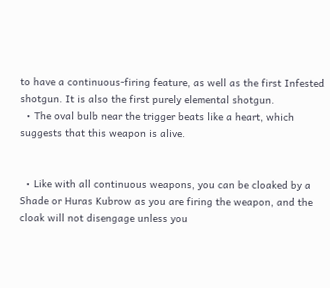to have a continuous-firing feature, as well as the first Infested shotgun. It is also the first purely elemental shotgun.
  • The oval bulb near the trigger beats like a heart, which suggests that this weapon is alive.


  • Like with all continuous weapons, you can be cloaked by a Shade or Huras Kubrow as you are firing the weapon, and the cloak will not disengage unless you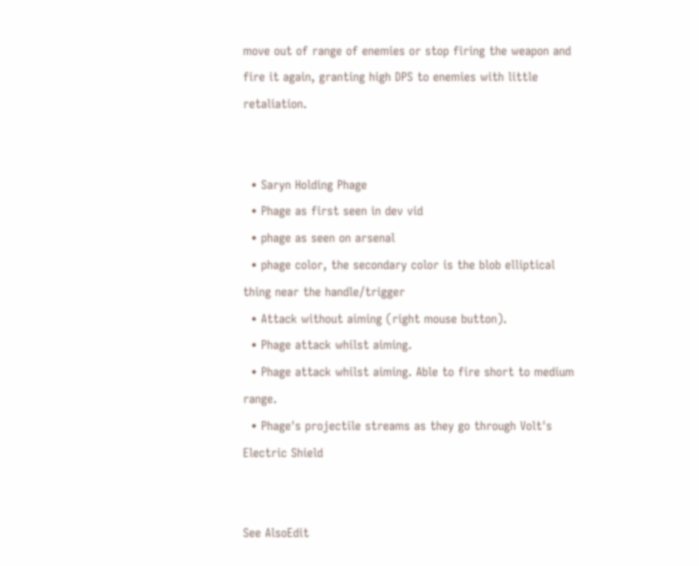move out of range of enemies or stop firing the weapon and fire it again, granting high DPS to enemies with little retaliation.


  • Saryn Holding Phage
  • Phage as first seen in dev vid
  • phage as seen on arsenal
  • phage color, the secondary color is the blob elliptical thing near the handle/trigger
  • Attack without aiming (right mouse button).
  • Phage attack whilst aiming.
  • Phage attack whilst aiming. Able to fire short to medium range.
  • Phage's projectile streams as they go through Volt's Electric Shield


See AlsoEdit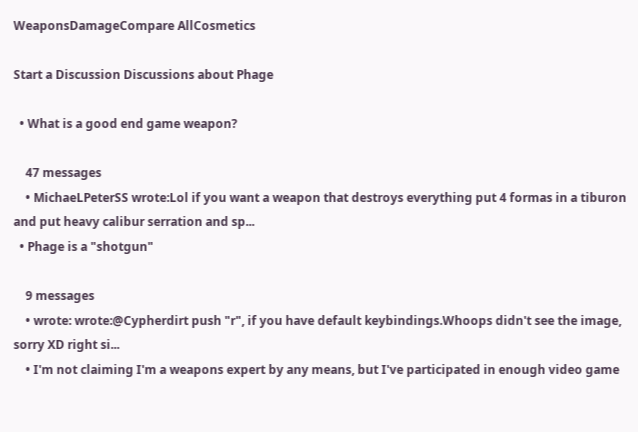WeaponsDamageCompare AllCosmetics

Start a Discussion Discussions about Phage

  • What is a good end game weapon?

    47 messages
    • MichaeLPeterSS wrote:Lol if you want a weapon that destroys everything put 4 formas in a tiburon and put heavy calibur serration and sp...
  • Phage is a "shotgun"

    9 messages
    • wrote: wrote:@Cypherdirt push "r", if you have default keybindings.Whoops didn't see the image, sorry XD right si...
    • I'm not claiming I'm a weapons expert by any means, but I've participated in enough video game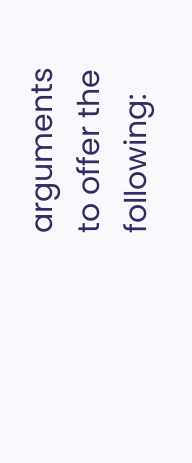arguments to offer the following: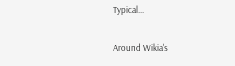Typical...

Around Wikia's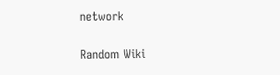network

Random Wiki